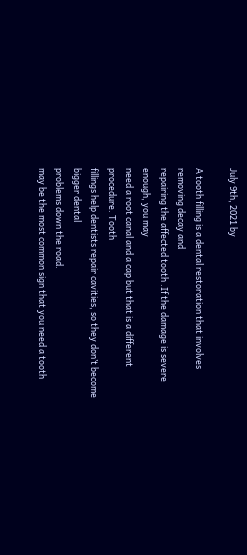July 9th, 2021 by

A tooth filling is a dental restoration that involves removing decay and
repairing the affected tooth .If the damage is severe enough, you may
need a root canal and a cap but that is a different procedure. Tooth
fillings help dentists repair cavities, so they don’t become bigger dental
problems down the road.
may be the most common sign that you need a tooth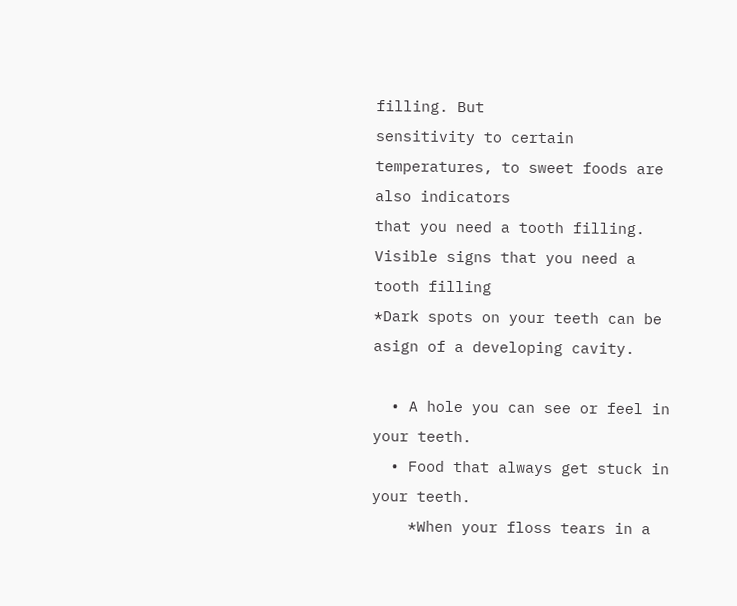filling. But
sensitivity to certain temperatures, to sweet foods are also indicators
that you need a tooth filling.
Visible signs that you need a tooth filling
*Dark spots on your teeth can be asign of a developing cavity.

  • A hole you can see or feel in your teeth.
  • Food that always get stuck in your teeth.
    *When your floss tears in a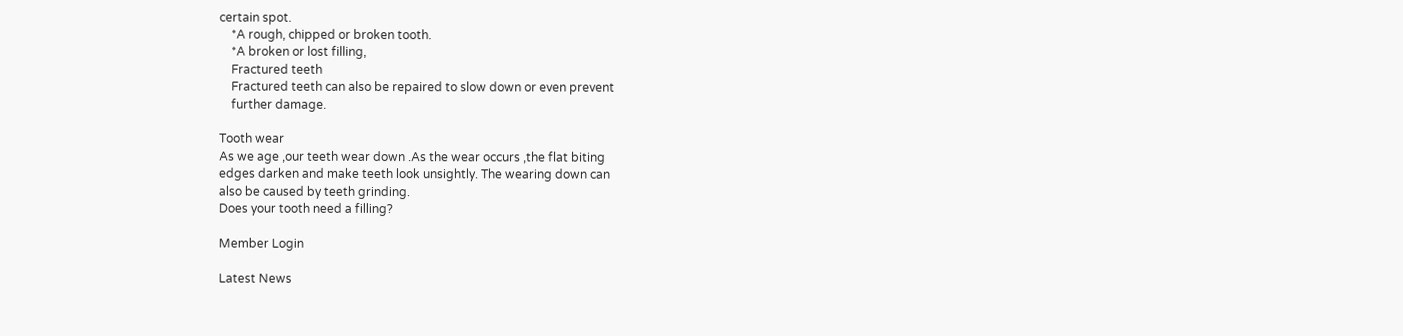certain spot.
    *A rough, chipped or broken tooth.
    *A broken or lost filling,
    Fractured teeth
    Fractured teeth can also be repaired to slow down or even prevent
    further damage.

Tooth wear
As we age ,our teeth wear down .As the wear occurs ,the flat biting
edges darken and make teeth look unsightly. The wearing down can
also be caused by teeth grinding.
Does your tooth need a filling?

Member Login

Latest News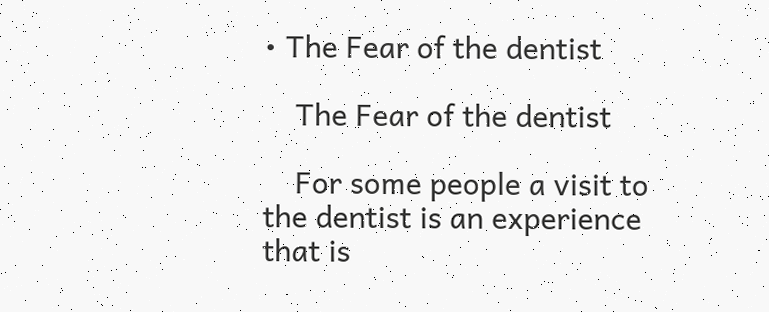• The Fear of the dentist

    The Fear of the dentist

    For some people a visit to the dentist is an experience that is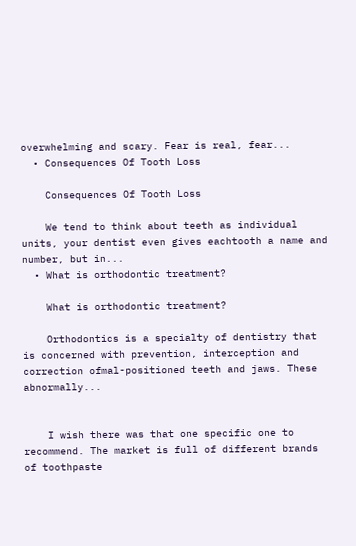overwhelming and scary. Fear is real, fear...
  • Consequences Of Tooth Loss

    Consequences Of Tooth Loss

    We tend to think about teeth as individual units, your dentist even gives eachtooth a name and number, but in...
  • What is orthodontic treatment?

    What is orthodontic treatment?

    Orthodontics is a specialty of dentistry that is concerned with prevention, interception and correction ofmal-positioned teeth and jaws. These abnormally...


    I wish there was that one specific one to recommend. The market is full of different brands of toothpaste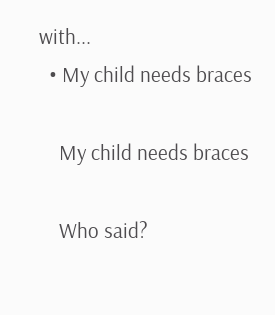with...
  • My child needs braces

    My child needs braces

    Who said?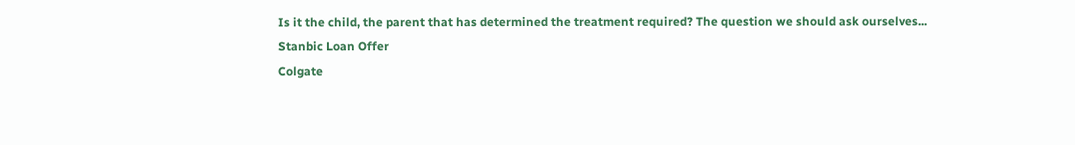Is it the child, the parent that has determined the treatment required? The question we should ask ourselves...
Stanbic Loan Offer
Colgate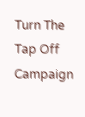Turn The Tap Off Campaign